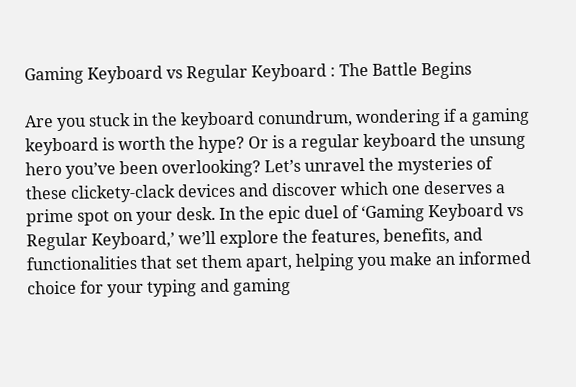Gaming Keyboard vs Regular Keyboard : The Battle Begins

Are you stuck in the keyboard conundrum, wondering if a gaming keyboard is worth the hype? Or is a regular keyboard the unsung hero you’ve been overlooking? Let’s unravel the mysteries of these clickety-clack devices and discover which one deserves a prime spot on your desk. In the epic duel of ‘Gaming Keyboard vs Regular Keyboard,’ we’ll explore the features, benefits, and functionalities that set them apart, helping you make an informed choice for your typing and gaming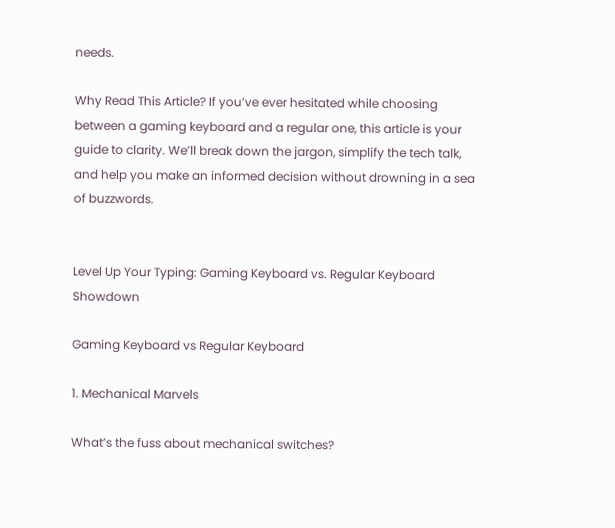needs.

Why Read This Article? If you’ve ever hesitated while choosing between a gaming keyboard and a regular one, this article is your guide to clarity. We’ll break down the jargon, simplify the tech talk, and help you make an informed decision without drowning in a sea of buzzwords.


Level Up Your Typing: Gaming Keyboard vs. Regular Keyboard Showdown

Gaming Keyboard vs Regular Keyboard

1. Mechanical Marvels

What’s the fuss about mechanical switches?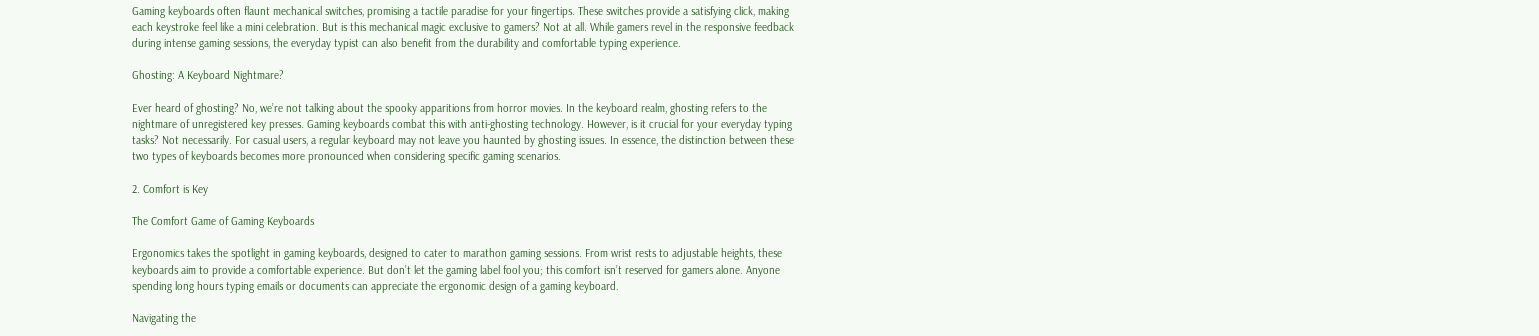Gaming keyboards often flaunt mechanical switches, promising a tactile paradise for your fingertips. These switches provide a satisfying click, making each keystroke feel like a mini celebration. But is this mechanical magic exclusive to gamers? Not at all. While gamers revel in the responsive feedback during intense gaming sessions, the everyday typist can also benefit from the durability and comfortable typing experience.

Ghosting: A Keyboard Nightmare?

Ever heard of ghosting? No, we’re not talking about the spooky apparitions from horror movies. In the keyboard realm, ghosting refers to the nightmare of unregistered key presses. Gaming keyboards combat this with anti-ghosting technology. However, is it crucial for your everyday typing tasks? Not necessarily. For casual users, a regular keyboard may not leave you haunted by ghosting issues. In essence, the distinction between these two types of keyboards becomes more pronounced when considering specific gaming scenarios.

2. Comfort is Key

The Comfort Game of Gaming Keyboards

Ergonomics takes the spotlight in gaming keyboards, designed to cater to marathon gaming sessions. From wrist rests to adjustable heights, these keyboards aim to provide a comfortable experience. But don’t let the gaming label fool you; this comfort isn’t reserved for gamers alone. Anyone spending long hours typing emails or documents can appreciate the ergonomic design of a gaming keyboard.

Navigating the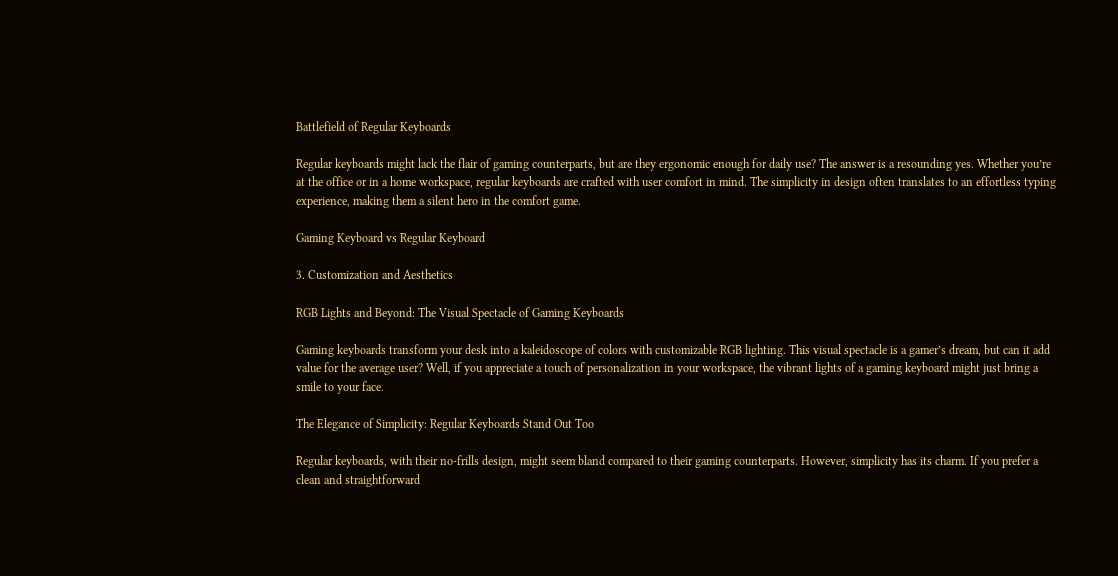Battlefield of Regular Keyboards

Regular keyboards might lack the flair of gaming counterparts, but are they ergonomic enough for daily use? The answer is a resounding yes. Whether you’re at the office or in a home workspace, regular keyboards are crafted with user comfort in mind. The simplicity in design often translates to an effortless typing experience, making them a silent hero in the comfort game.

Gaming Keyboard vs Regular Keyboard

3. Customization and Aesthetics

RGB Lights and Beyond: The Visual Spectacle of Gaming Keyboards

Gaming keyboards transform your desk into a kaleidoscope of colors with customizable RGB lighting. This visual spectacle is a gamer’s dream, but can it add value for the average user? Well, if you appreciate a touch of personalization in your workspace, the vibrant lights of a gaming keyboard might just bring a smile to your face.

The Elegance of Simplicity: Regular Keyboards Stand Out Too

Regular keyboards, with their no-frills design, might seem bland compared to their gaming counterparts. However, simplicity has its charm. If you prefer a clean and straightforward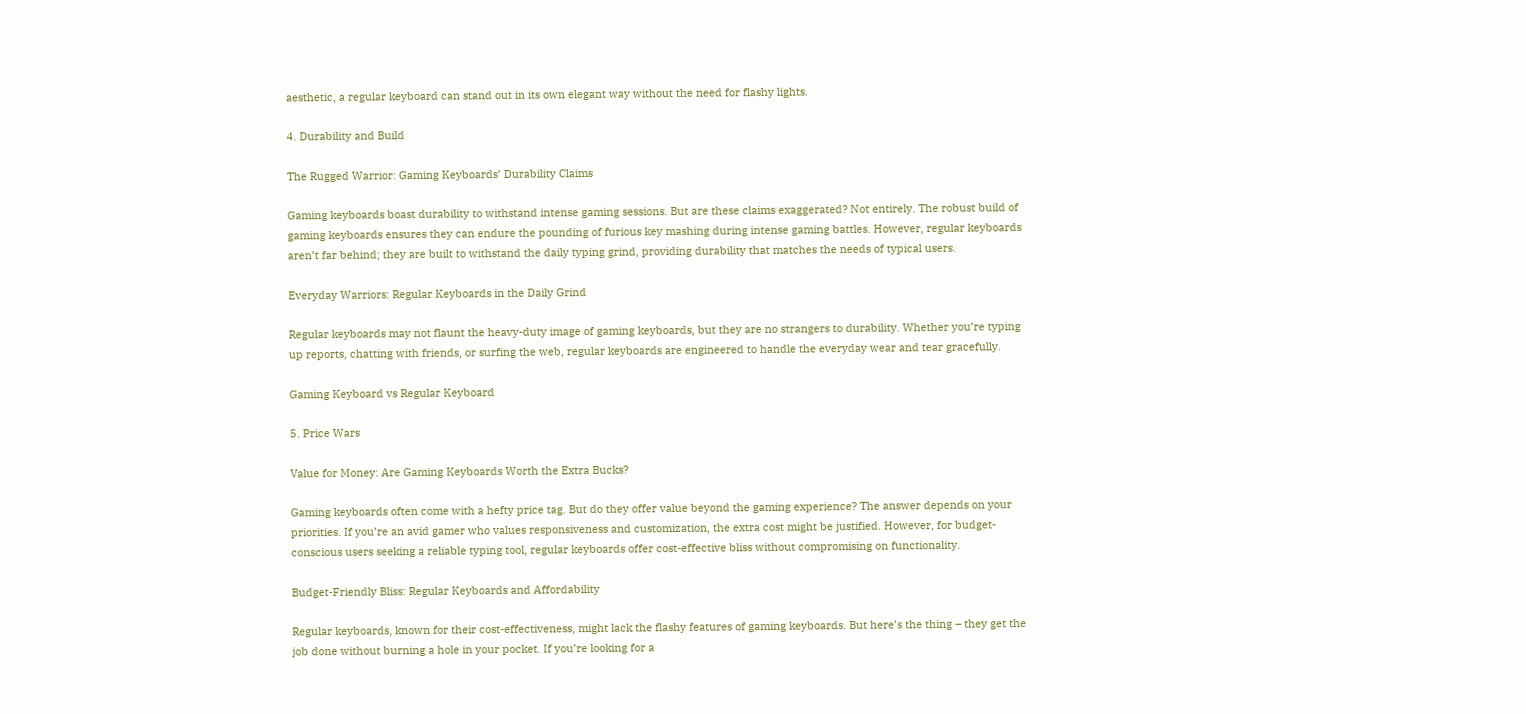aesthetic, a regular keyboard can stand out in its own elegant way without the need for flashy lights.

4. Durability and Build

The Rugged Warrior: Gaming Keyboards’ Durability Claims

Gaming keyboards boast durability to withstand intense gaming sessions. But are these claims exaggerated? Not entirely. The robust build of gaming keyboards ensures they can endure the pounding of furious key mashing during intense gaming battles. However, regular keyboards aren’t far behind; they are built to withstand the daily typing grind, providing durability that matches the needs of typical users.

Everyday Warriors: Regular Keyboards in the Daily Grind

Regular keyboards may not flaunt the heavy-duty image of gaming keyboards, but they are no strangers to durability. Whether you’re typing up reports, chatting with friends, or surfing the web, regular keyboards are engineered to handle the everyday wear and tear gracefully.

Gaming Keyboard vs Regular Keyboard

5. Price Wars

Value for Money: Are Gaming Keyboards Worth the Extra Bucks?

Gaming keyboards often come with a hefty price tag. But do they offer value beyond the gaming experience? The answer depends on your priorities. If you’re an avid gamer who values responsiveness and customization, the extra cost might be justified. However, for budget-conscious users seeking a reliable typing tool, regular keyboards offer cost-effective bliss without compromising on functionality.

Budget-Friendly Bliss: Regular Keyboards and Affordability

Regular keyboards, known for their cost-effectiveness, might lack the flashy features of gaming keyboards. But here’s the thing – they get the job done without burning a hole in your pocket. If you’re looking for a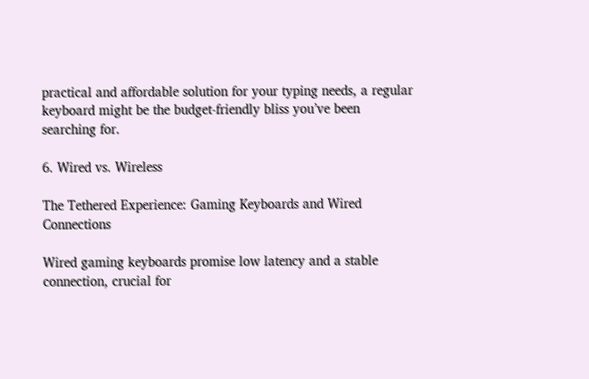practical and affordable solution for your typing needs, a regular keyboard might be the budget-friendly bliss you’ve been searching for.

6. Wired vs. Wireless

The Tethered Experience: Gaming Keyboards and Wired Connections

Wired gaming keyboards promise low latency and a stable connection, crucial for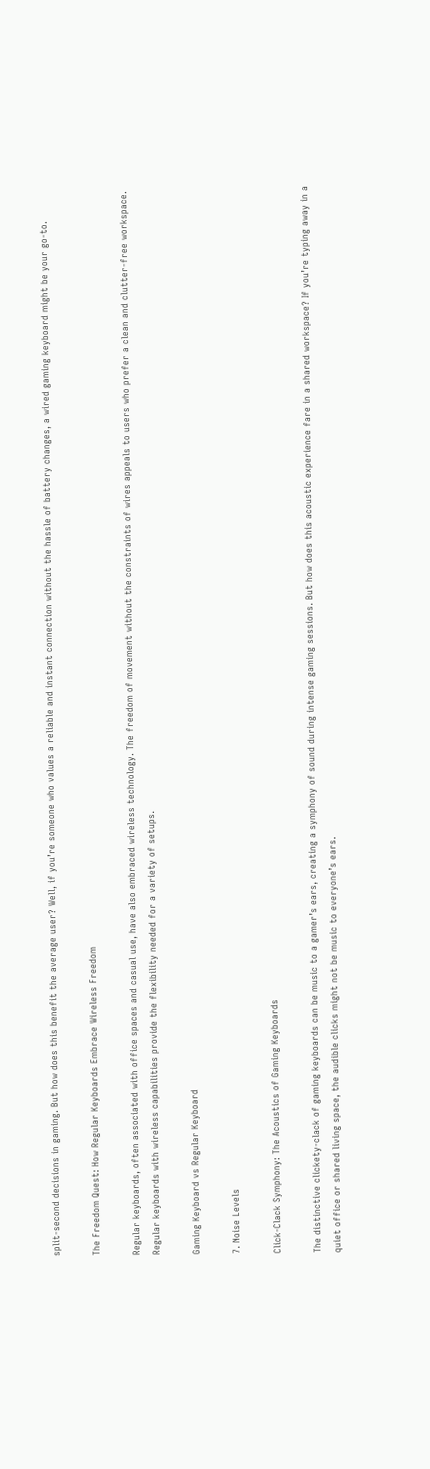split-second decisions in gaming. But how does this benefit the average user? Well, if you’re someone who values a reliable and instant connection without the hassle of battery changes, a wired gaming keyboard might be your go-to.

The Freedom Quest: How Regular Keyboards Embrace Wireless Freedom

Regular keyboards, often associated with office spaces and casual use, have also embraced wireless technology. The freedom of movement without the constraints of wires appeals to users who prefer a clean and clutter-free workspace. Regular keyboards with wireless capabilities provide the flexibility needed for a variety of setups.

Gaming Keyboard vs Regular Keyboard

7. Noise Levels

Click-Clack Symphony: The Acoustics of Gaming Keyboards

The distinctive clickety-clack of gaming keyboards can be music to a gamer’s ears, creating a symphony of sound during intense gaming sessions. But how does this acoustic experience fare in a shared workspace? If you’re typing away in a quiet office or shared living space, the audible clicks might not be music to everyone’s ears.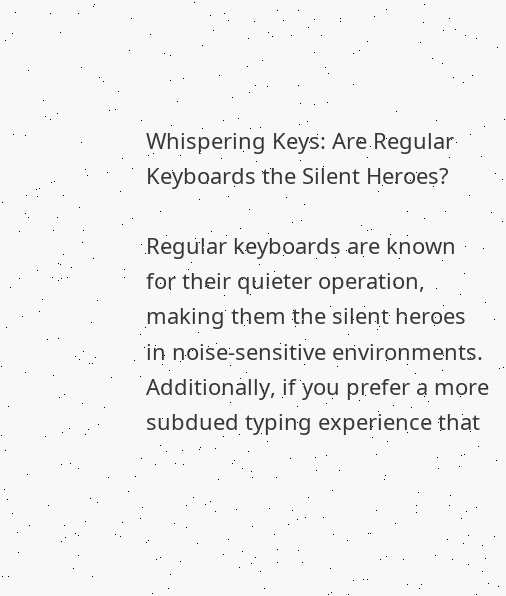Whispering Keys: Are Regular Keyboards the Silent Heroes?

Regular keyboards are known for their quieter operation, making them the silent heroes in noise-sensitive environments. Additionally, if you prefer a more subdued typing experience that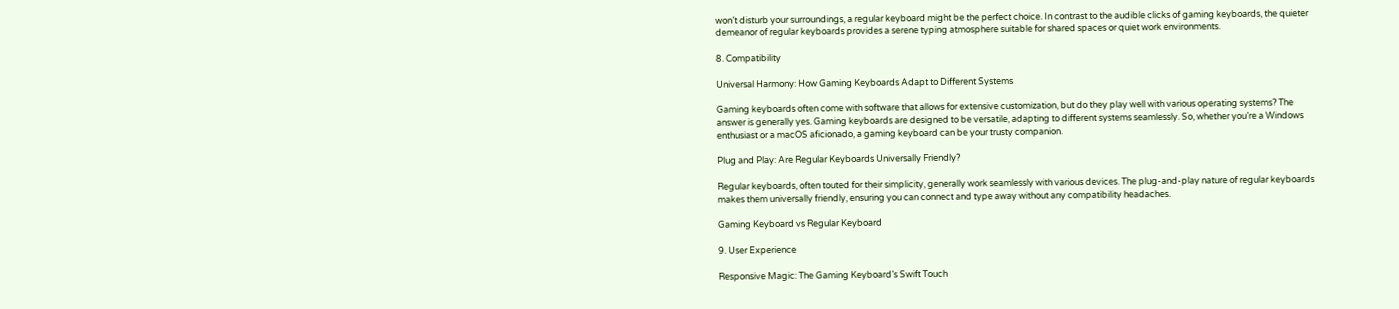won’t disturb your surroundings, a regular keyboard might be the perfect choice. In contrast to the audible clicks of gaming keyboards, the quieter demeanor of regular keyboards provides a serene typing atmosphere suitable for shared spaces or quiet work environments.

8. Compatibility

Universal Harmony: How Gaming Keyboards Adapt to Different Systems

Gaming keyboards often come with software that allows for extensive customization, but do they play well with various operating systems? The answer is generally yes. Gaming keyboards are designed to be versatile, adapting to different systems seamlessly. So, whether you’re a Windows enthusiast or a macOS aficionado, a gaming keyboard can be your trusty companion.

Plug and Play: Are Regular Keyboards Universally Friendly?

Regular keyboards, often touted for their simplicity, generally work seamlessly with various devices. The plug-and-play nature of regular keyboards makes them universally friendly, ensuring you can connect and type away without any compatibility headaches.

Gaming Keyboard vs Regular Keyboard

9. User Experience

Responsive Magic: The Gaming Keyboard’s Swift Touch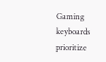Gaming keyboards prioritize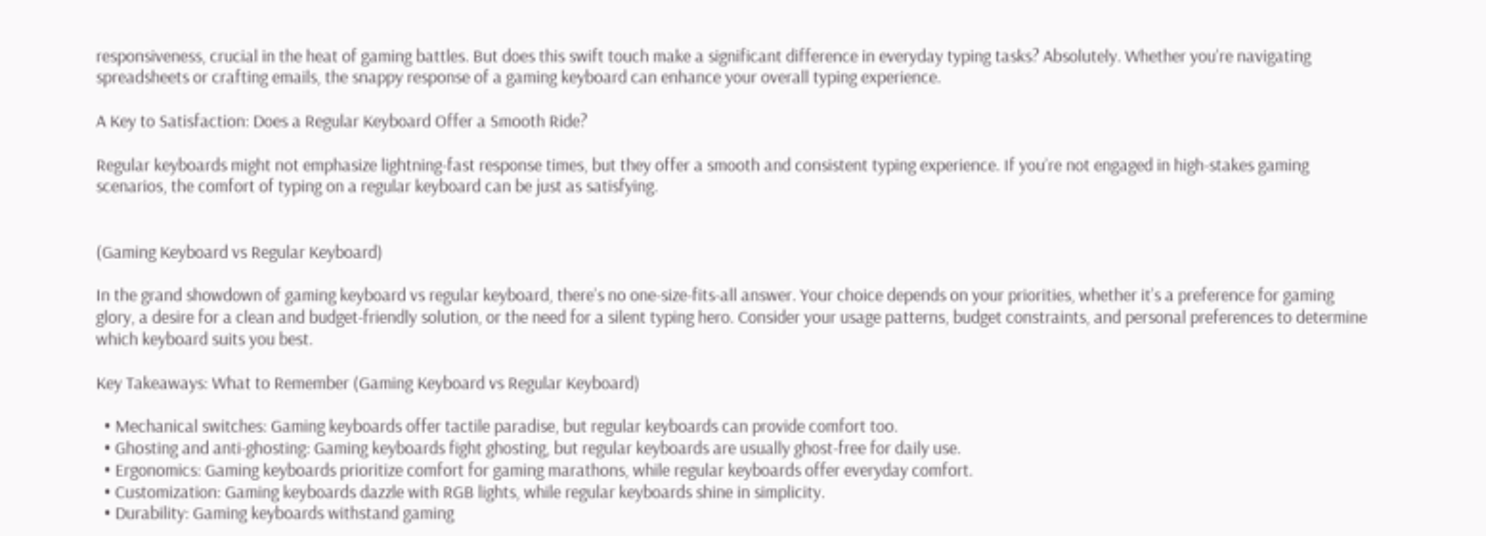responsiveness, crucial in the heat of gaming battles. But does this swift touch make a significant difference in everyday typing tasks? Absolutely. Whether you’re navigating spreadsheets or crafting emails, the snappy response of a gaming keyboard can enhance your overall typing experience.

A Key to Satisfaction: Does a Regular Keyboard Offer a Smooth Ride?

Regular keyboards might not emphasize lightning-fast response times, but they offer a smooth and consistent typing experience. If you’re not engaged in high-stakes gaming scenarios, the comfort of typing on a regular keyboard can be just as satisfying.


(Gaming Keyboard vs Regular Keyboard)

In the grand showdown of gaming keyboard vs regular keyboard, there’s no one-size-fits-all answer. Your choice depends on your priorities, whether it’s a preference for gaming glory, a desire for a clean and budget-friendly solution, or the need for a silent typing hero. Consider your usage patterns, budget constraints, and personal preferences to determine which keyboard suits you best.

Key Takeaways: What to Remember (Gaming Keyboard vs Regular Keyboard)

  • Mechanical switches: Gaming keyboards offer tactile paradise, but regular keyboards can provide comfort too.
  • Ghosting and anti-ghosting: Gaming keyboards fight ghosting, but regular keyboards are usually ghost-free for daily use.
  • Ergonomics: Gaming keyboards prioritize comfort for gaming marathons, while regular keyboards offer everyday comfort.
  • Customization: Gaming keyboards dazzle with RGB lights, while regular keyboards shine in simplicity.
  • Durability: Gaming keyboards withstand gaming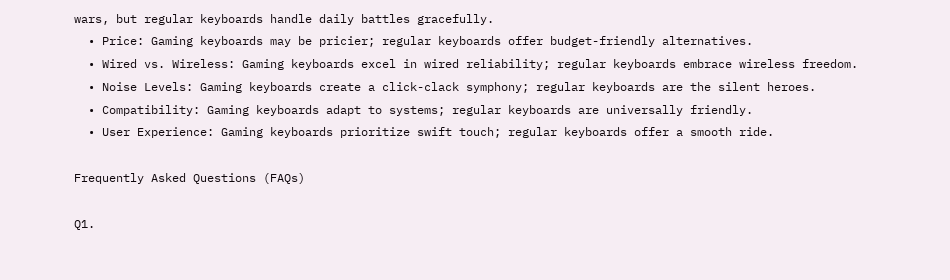wars, but regular keyboards handle daily battles gracefully.
  • Price: Gaming keyboards may be pricier; regular keyboards offer budget-friendly alternatives.
  • Wired vs. Wireless: Gaming keyboards excel in wired reliability; regular keyboards embrace wireless freedom.
  • Noise Levels: Gaming keyboards create a click-clack symphony; regular keyboards are the silent heroes.
  • Compatibility: Gaming keyboards adapt to systems; regular keyboards are universally friendly.
  • User Experience: Gaming keyboards prioritize swift touch; regular keyboards offer a smooth ride.

Frequently Asked Questions (FAQs)

Q1.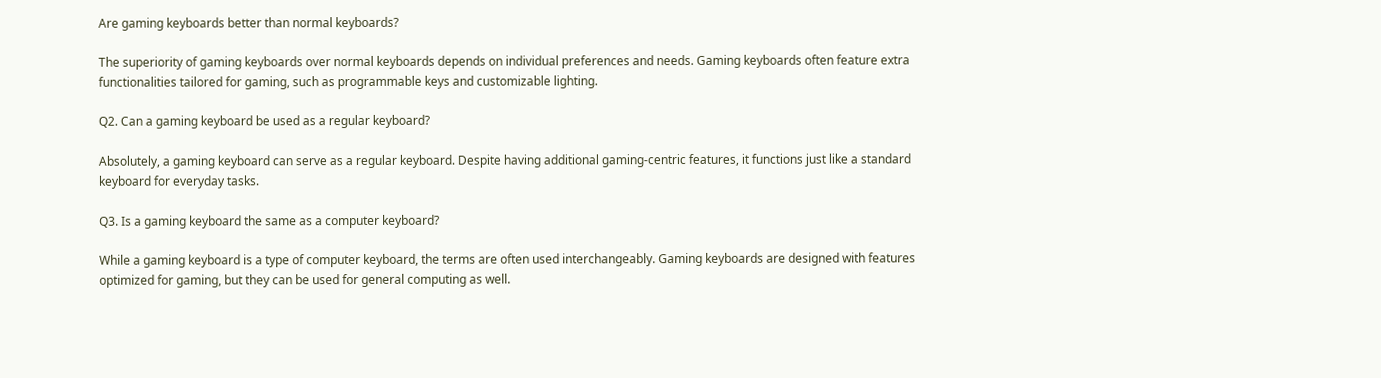Are gaming keyboards better than normal keyboards?

The superiority of gaming keyboards over normal keyboards depends on individual preferences and needs. Gaming keyboards often feature extra functionalities tailored for gaming, such as programmable keys and customizable lighting.

Q2. Can a gaming keyboard be used as a regular keyboard?

Absolutely, a gaming keyboard can serve as a regular keyboard. Despite having additional gaming-centric features, it functions just like a standard keyboard for everyday tasks.

Q3. Is a gaming keyboard the same as a computer keyboard?

While a gaming keyboard is a type of computer keyboard, the terms are often used interchangeably. Gaming keyboards are designed with features optimized for gaming, but they can be used for general computing as well.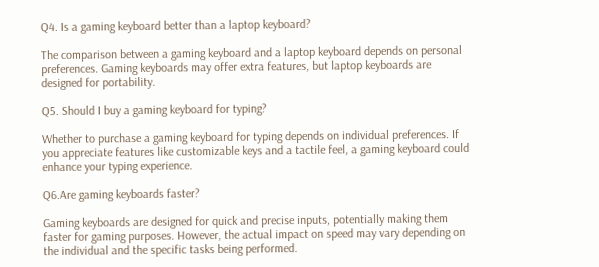Q4. Is a gaming keyboard better than a laptop keyboard?

The comparison between a gaming keyboard and a laptop keyboard depends on personal preferences. Gaming keyboards may offer extra features, but laptop keyboards are designed for portability.

Q5. Should I buy a gaming keyboard for typing?

Whether to purchase a gaming keyboard for typing depends on individual preferences. If you appreciate features like customizable keys and a tactile feel, a gaming keyboard could enhance your typing experience.

Q6.Are gaming keyboards faster?

Gaming keyboards are designed for quick and precise inputs, potentially making them faster for gaming purposes. However, the actual impact on speed may vary depending on the individual and the specific tasks being performed.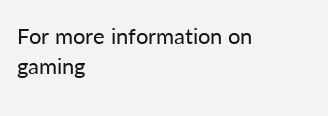For more information on gaming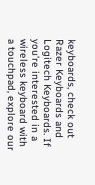keyboards, check out Razer Keyboards and Logitech Keyboards. If you’re interested in a wireless keyboard with a touchpad, explore our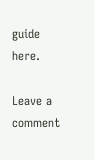guide here.

Leave a comment